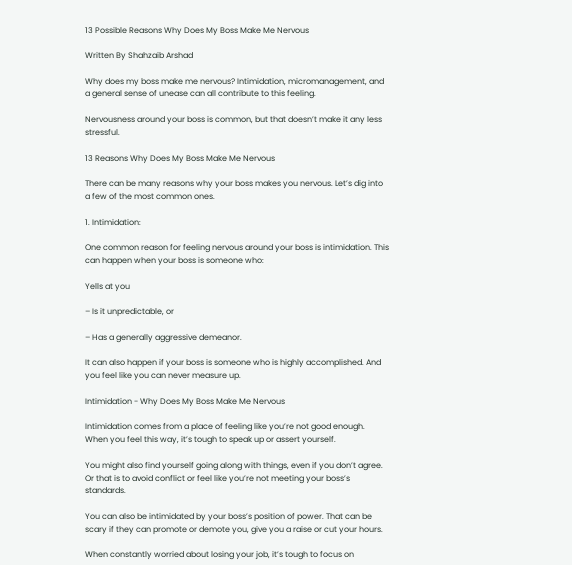13 Possible Reasons Why Does My Boss Make Me Nervous

Written By Shahzaib Arshad

Why does my boss make me nervous? Intimidation, micromanagement, and a general sense of unease can all contribute to this feeling.

Nervousness around your boss is common, but that doesn’t make it any less stressful.

13 Reasons Why Does My Boss Make Me Nervous

There can be many reasons why your boss makes you nervous. Let’s dig into a few of the most common ones.

1. Intimidation:

One common reason for feeling nervous around your boss is intimidation. This can happen when your boss is someone who:

Yells at you

– Is it unpredictable, or

– Has a generally aggressive demeanor.

It can also happen if your boss is someone who is highly accomplished. And you feel like you can never measure up.

Intimidation - Why Does My Boss Make Me Nervous

Intimidation comes from a place of feeling like you’re not good enough. When you feel this way, it’s tough to speak up or assert yourself.

You might also find yourself going along with things, even if you don’t agree. Or that is to avoid conflict or feel like you’re not meeting your boss’s standards.

You can also be intimidated by your boss’s position of power. That can be scary if they can promote or demote you, give you a raise or cut your hours.

When constantly worried about losing your job, it’s tough to focus on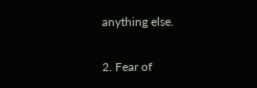anything else.

2. Fear of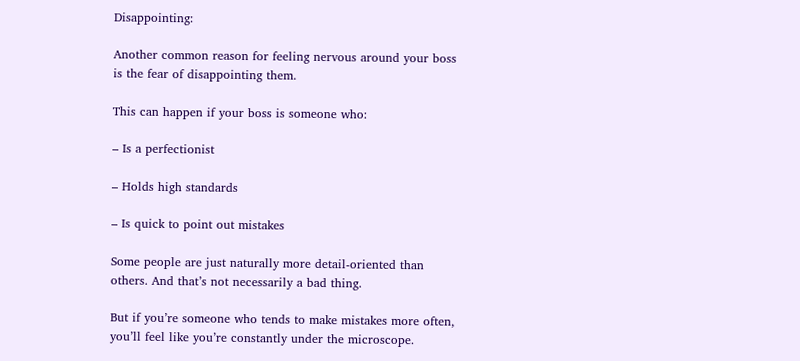Disappointing:

Another common reason for feeling nervous around your boss is the fear of disappointing them.

This can happen if your boss is someone who:

– Is a perfectionist

– Holds high standards

– Is quick to point out mistakes

Some people are just naturally more detail-oriented than others. And that’s not necessarily a bad thing.

But if you’re someone who tends to make mistakes more often, you’ll feel like you’re constantly under the microscope.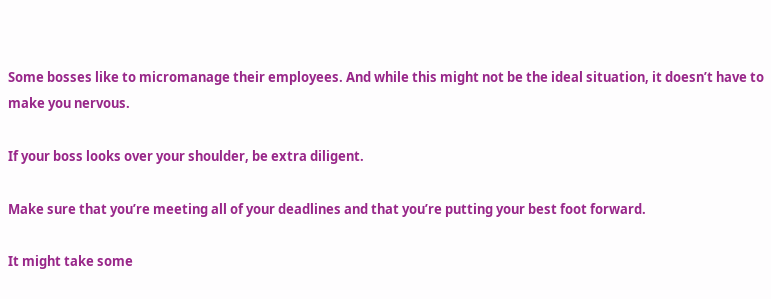Some bosses like to micromanage their employees. And while this might not be the ideal situation, it doesn’t have to make you nervous.

If your boss looks over your shoulder, be extra diligent.

Make sure that you’re meeting all of your deadlines and that you’re putting your best foot forward.

It might take some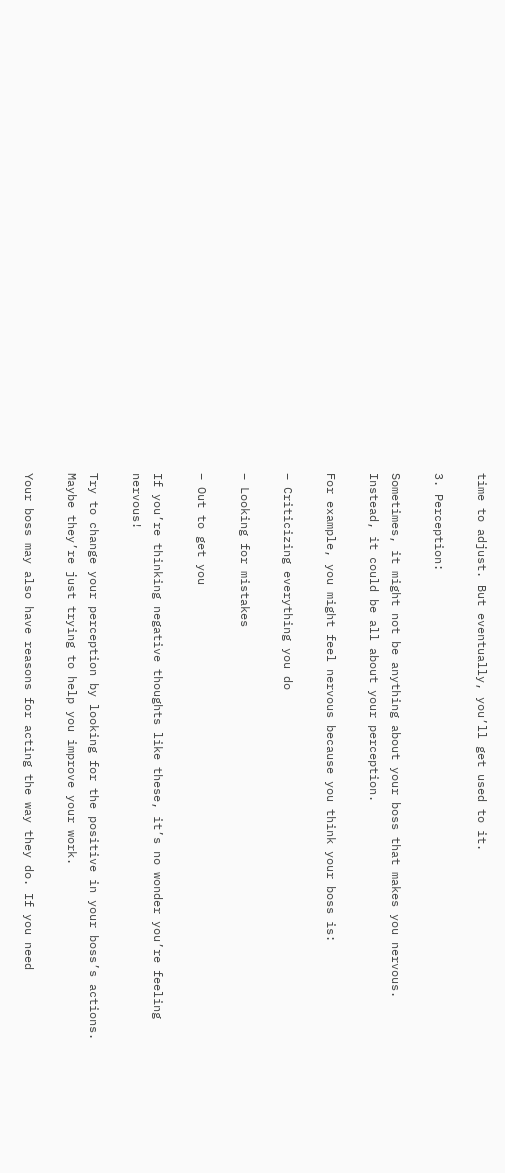time to adjust. But eventually, you’ll get used to it.

3. Perception:

Sometimes, it might not be anything about your boss that makes you nervous. Instead, it could be all about your perception.

For example, you might feel nervous because you think your boss is:

– Criticizing everything you do

– Looking for mistakes

– Out to get you

If you’re thinking negative thoughts like these, it’s no wonder you’re feeling nervous!

Try to change your perception by looking for the positive in your boss’s actions. Maybe they’re just trying to help you improve your work.

Your boss may also have reasons for acting the way they do. If you need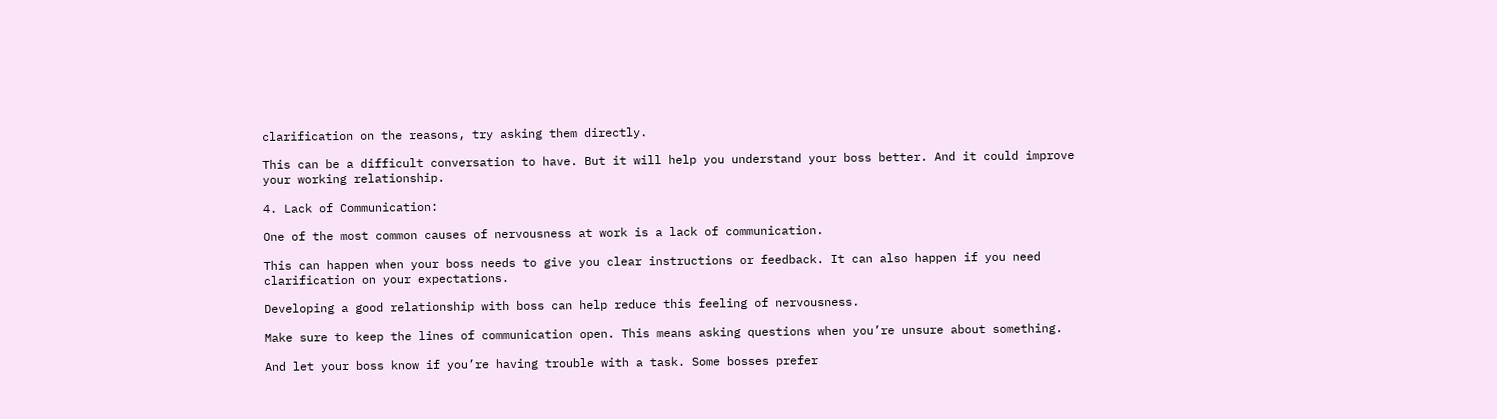clarification on the reasons, try asking them directly.

This can be a difficult conversation to have. But it will help you understand your boss better. And it could improve your working relationship.

4. Lack of Communication:

One of the most common causes of nervousness at work is a lack of communication.

This can happen when your boss needs to give you clear instructions or feedback. It can also happen if you need clarification on your expectations.

Developing a good relationship with boss can help reduce this feeling of nervousness.

Make sure to keep the lines of communication open. This means asking questions when you’re unsure about something.

And let your boss know if you’re having trouble with a task. Some bosses prefer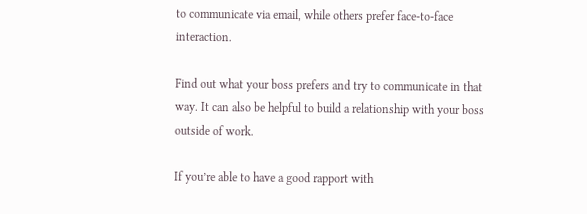to communicate via email, while others prefer face-to-face interaction.

Find out what your boss prefers and try to communicate in that way. It can also be helpful to build a relationship with your boss outside of work.

If you’re able to have a good rapport with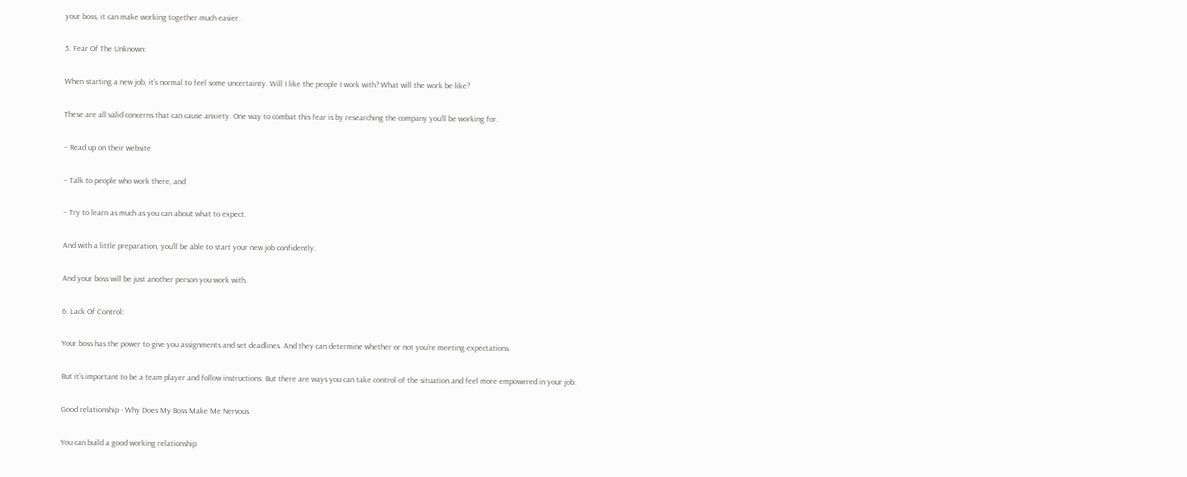your boss, it can make working together much easier.

5. Fear Of The Unknown:

When starting a new job, it’s normal to feel some uncertainty. Will I like the people I work with? What will the work be like?

These are all valid concerns that can cause anxiety. One way to combat this fear is by researching the company you’ll be working for.

– Read up on their website

– Talk to people who work there, and

– Try to learn as much as you can about what to expect.

And with a little preparation, you’ll be able to start your new job confidently.

And your boss will be just another person you work with.

6. Lack Of Control:

Your boss has the power to give you assignments and set deadlines. And they can determine whether or not you’re meeting expectations.

But it’s important to be a team player and follow instructions. But there are ways you can take control of the situation and feel more empowered in your job.

Good relationship - Why Does My Boss Make Me Nervous

You can build a good working relationship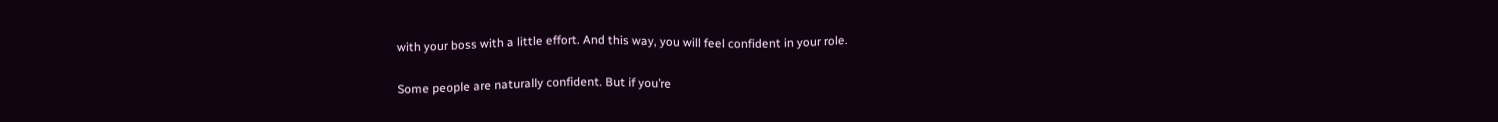with your boss with a little effort. And this way, you will feel confident in your role.

Some people are naturally confident. But if you’re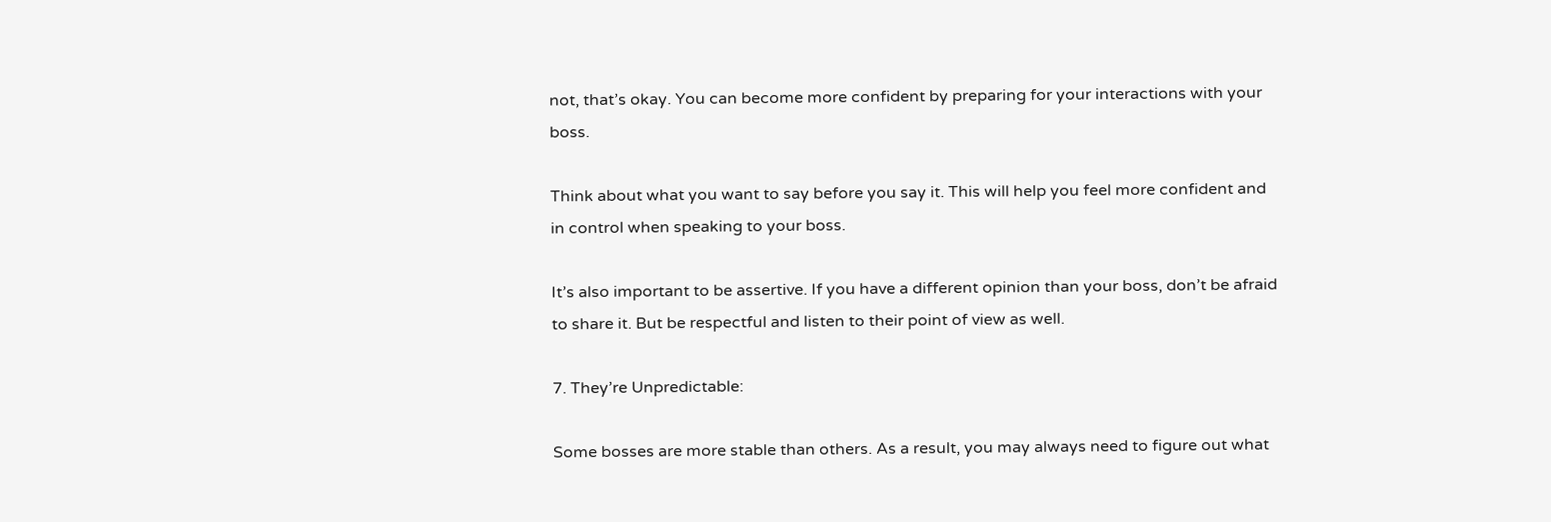not, that’s okay. You can become more confident by preparing for your interactions with your boss.

Think about what you want to say before you say it. This will help you feel more confident and in control when speaking to your boss.

It’s also important to be assertive. If you have a different opinion than your boss, don’t be afraid to share it. But be respectful and listen to their point of view as well.

7. They’re Unpredictable:

Some bosses are more stable than others. As a result, you may always need to figure out what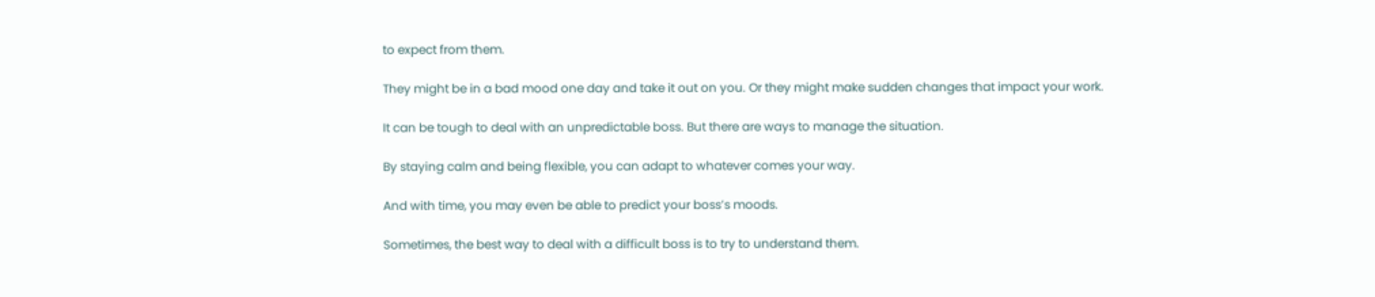to expect from them.

They might be in a bad mood one day and take it out on you. Or they might make sudden changes that impact your work.

It can be tough to deal with an unpredictable boss. But there are ways to manage the situation.

By staying calm and being flexible, you can adapt to whatever comes your way.

And with time, you may even be able to predict your boss’s moods.

Sometimes, the best way to deal with a difficult boss is to try to understand them.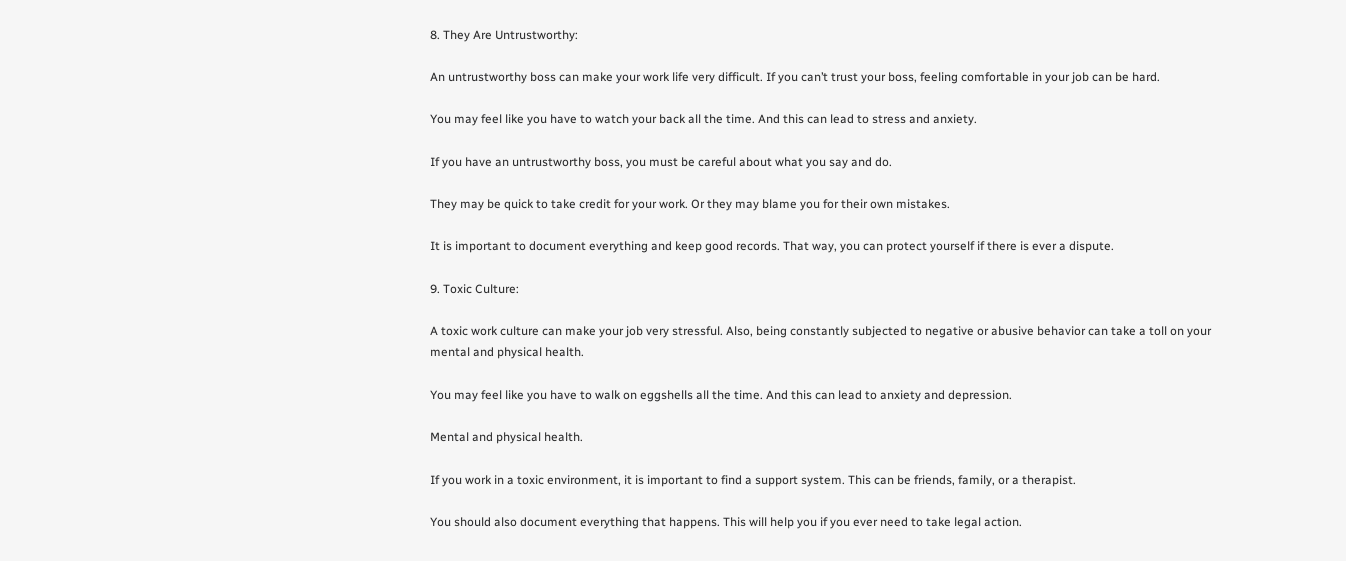8. They Are Untrustworthy:

An untrustworthy boss can make your work life very difficult. If you can’t trust your boss, feeling comfortable in your job can be hard.

You may feel like you have to watch your back all the time. And this can lead to stress and anxiety.

If you have an untrustworthy boss, you must be careful about what you say and do.

They may be quick to take credit for your work. Or they may blame you for their own mistakes.

It is important to document everything and keep good records. That way, you can protect yourself if there is ever a dispute.

9. Toxic Culture:

A toxic work culture can make your job very stressful. Also, being constantly subjected to negative or abusive behavior can take a toll on your mental and physical health.

You may feel like you have to walk on eggshells all the time. And this can lead to anxiety and depression.

Mental and physical health.

If you work in a toxic environment, it is important to find a support system. This can be friends, family, or a therapist.

You should also document everything that happens. This will help you if you ever need to take legal action.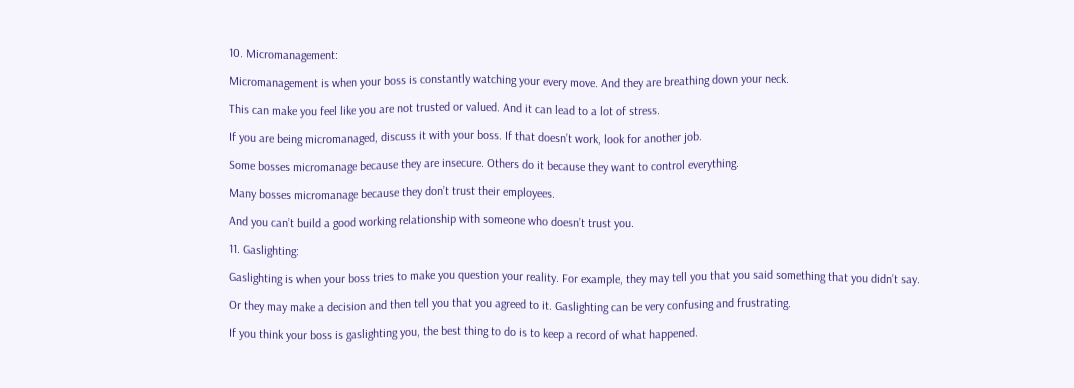10. Micromanagement:

Micromanagement is when your boss is constantly watching your every move. And they are breathing down your neck.

This can make you feel like you are not trusted or valued. And it can lead to a lot of stress.

If you are being micromanaged, discuss it with your boss. If that doesn’t work, look for another job.

Some bosses micromanage because they are insecure. Others do it because they want to control everything.

Many bosses micromanage because they don’t trust their employees.

And you can’t build a good working relationship with someone who doesn’t trust you.

11. Gaslighting:

Gaslighting is when your boss tries to make you question your reality. For example, they may tell you that you said something that you didn’t say.

Or they may make a decision and then tell you that you agreed to it. Gaslighting can be very confusing and frustrating.

If you think your boss is gaslighting you, the best thing to do is to keep a record of what happened.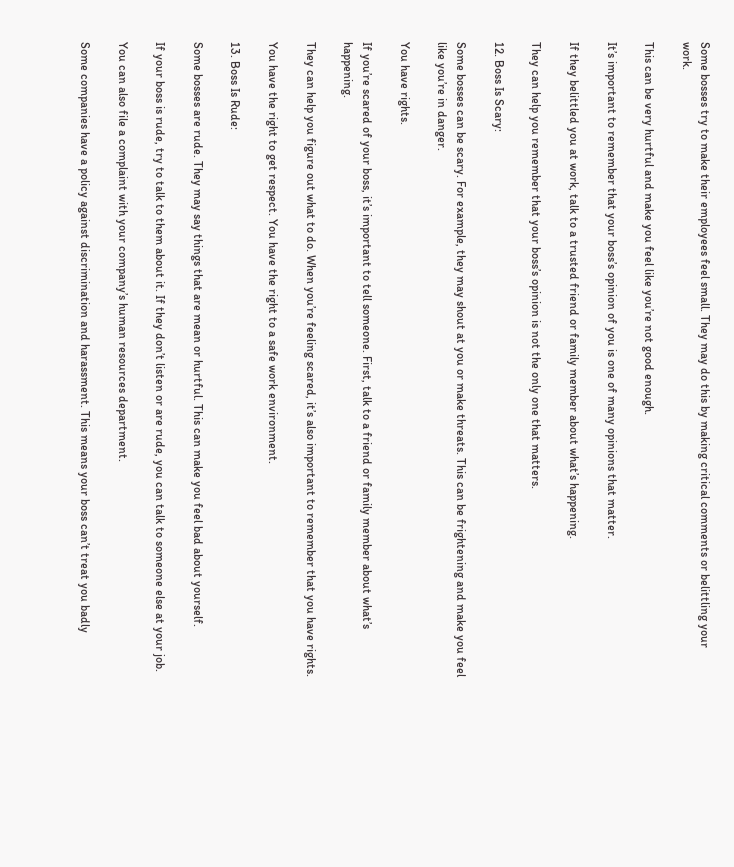Some bosses try to make their employees feel small. They may do this by making critical comments or belittling your work.

This can be very hurtful and make you feel like you’re not good enough.

It’s important to remember that your boss’s opinion of you is one of many opinions that matter.

If they belittled you at work, talk to a trusted friend or family member about what’s happening.

They can help you remember that your boss’s opinion is not the only one that matters.

12. Boss Is Scary:

Some bosses can be scary. For example, they may shout at you or make threats. This can be frightening and make you feel like you’re in danger.

You have rights.

If you’re scared of your boss, it’s important to tell someone. First, talk to a friend or family member about what’s happening.

They can help you figure out what to do. When you’re feeling scared, it’s also important to remember that you have rights.

You have the right to get respect. You have the right to a safe work environment.

13. Boss Is Rude:

Some bosses are rude. They may say things that are mean or hurtful. This can make you feel bad about yourself.

If your boss is rude, try to talk to them about it. If they don’t listen or are rude, you can talk to someone else at your job.

You can also file a complaint with your company’s human resources department.

Some companies have a policy against discrimination and harassment. This means your boss can’t treat you badly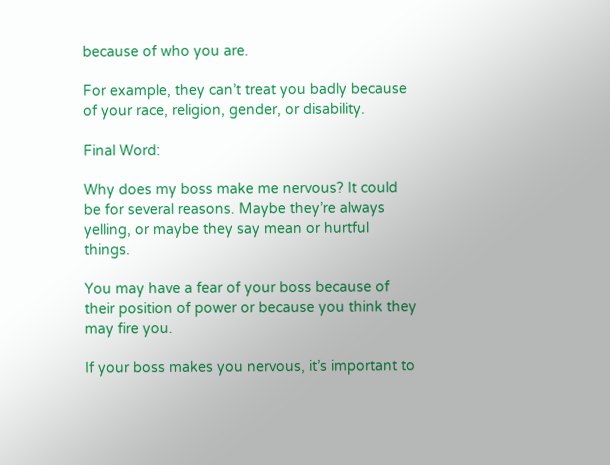because of who you are.

For example, they can’t treat you badly because of your race, religion, gender, or disability.

Final Word:

Why does my boss make me nervous? It could be for several reasons. Maybe they’re always yelling, or maybe they say mean or hurtful things.

You may have a fear of your boss because of their position of power or because you think they may fire you.

If your boss makes you nervous, it’s important to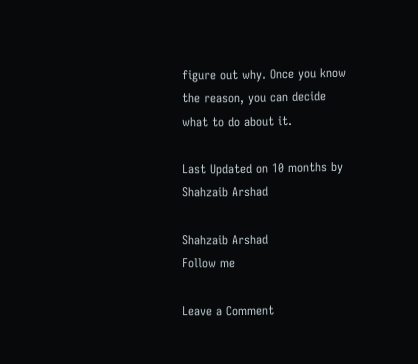figure out why. Once you know the reason, you can decide what to do about it.

Last Updated on 10 months by Shahzaib Arshad

Shahzaib Arshad
Follow me

Leave a Comment